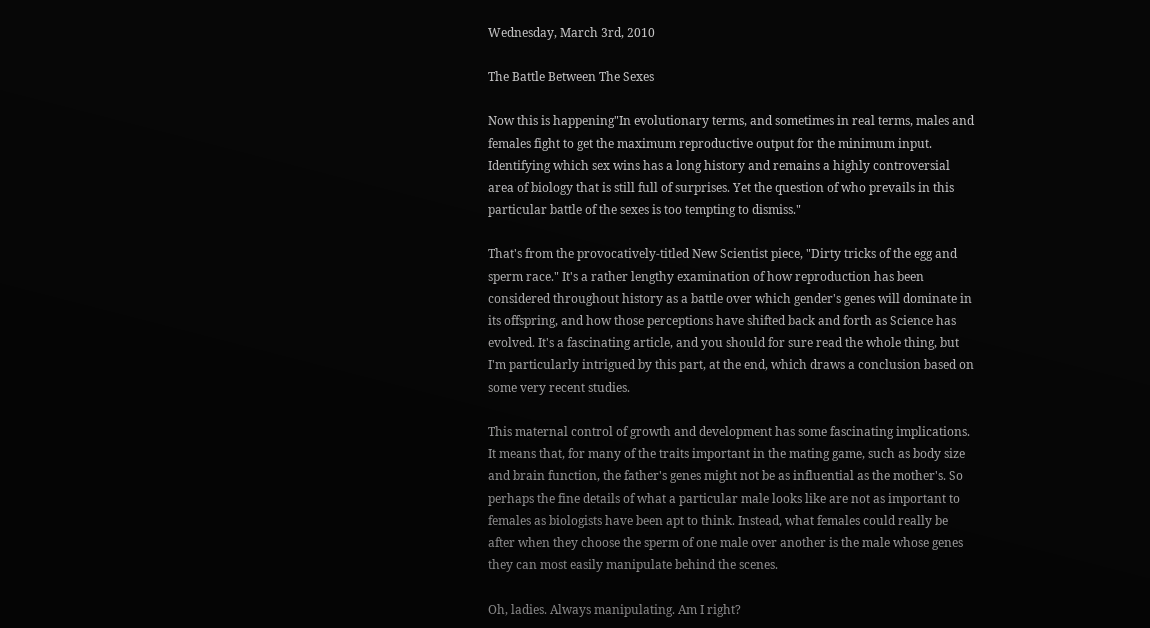Wednesday, March 3rd, 2010

The Battle Between The Sexes

Now this is happening"In evolutionary terms, and sometimes in real terms, males and females fight to get the maximum reproductive output for the minimum input. Identifying which sex wins has a long history and remains a highly controversial area of biology that is still full of surprises. Yet the question of who prevails in this particular battle of the sexes is too tempting to dismiss."

That's from the provocatively-titled New Scientist piece, "Dirty tricks of the egg and sperm race." It's a rather lengthy examination of how reproduction has been considered throughout history as a battle over which gender's genes will dominate in its offspring, and how those perceptions have shifted back and forth as Science has evolved. It's a fascinating article, and you should for sure read the whole thing, but I'm particularly intrigued by this part, at the end, which draws a conclusion based on some very recent studies.

This maternal control of growth and development has some fascinating implications. It means that, for many of the traits important in the mating game, such as body size and brain function, the father's genes might not be as influential as the mother's. So perhaps the fine details of what a particular male looks like are not as important to females as biologists have been apt to think. Instead, what females could really be after when they choose the sperm of one male over another is the male whose genes they can most easily manipulate behind the scenes.

Oh, ladies. Always manipulating. Am I right?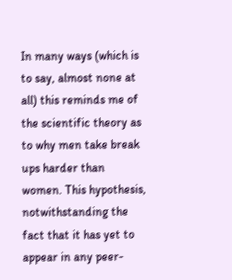In many ways (which is to say, almost none at all) this reminds me of the scientific theory as to why men take break ups harder than women. This hypothesis, notwithstanding the fact that it has yet to appear in any peer-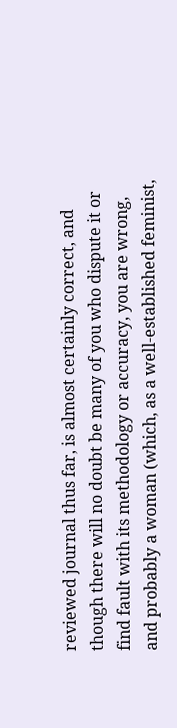reviewed journal thus far, is almost certainly correct, and though there will no doubt be many of you who dispute it or find fault with its methodology or accuracy, you are wrong, and probably a woman (which, as a well-established feminist,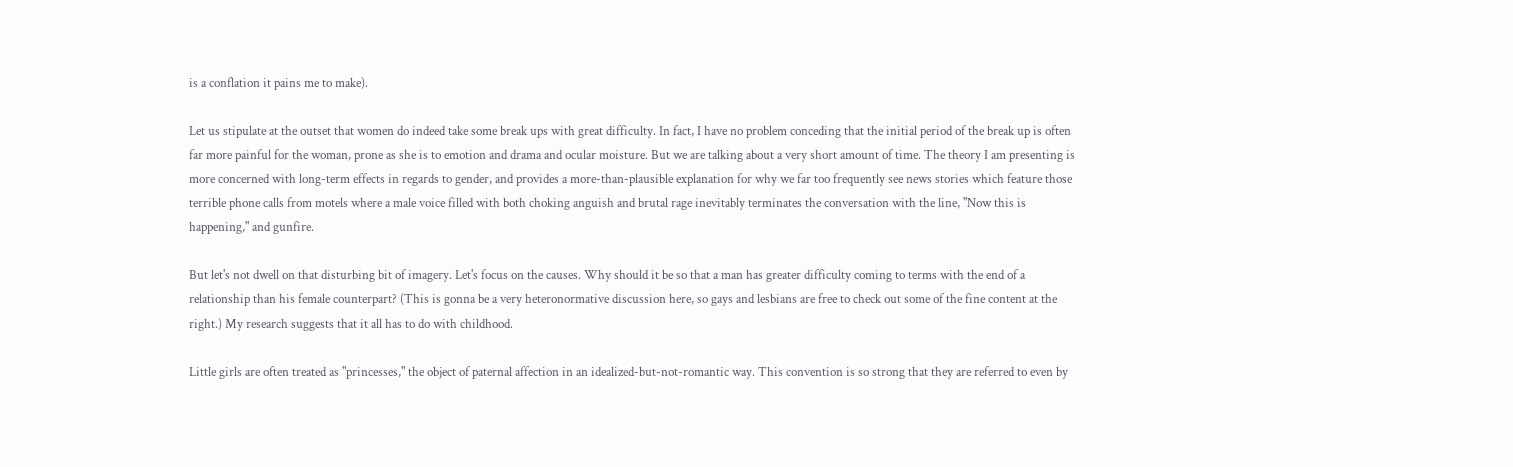is a conflation it pains me to make).

Let us stipulate at the outset that women do indeed take some break ups with great difficulty. In fact, I have no problem conceding that the initial period of the break up is often far more painful for the woman, prone as she is to emotion and drama and ocular moisture. But we are talking about a very short amount of time. The theory I am presenting is more concerned with long-term effects in regards to gender, and provides a more-than-plausible explanation for why we far too frequently see news stories which feature those terrible phone calls from motels where a male voice filled with both choking anguish and brutal rage inevitably terminates the conversation with the line, "Now this is happening," and gunfire.

But let's not dwell on that disturbing bit of imagery. Let's focus on the causes. Why should it be so that a man has greater difficulty coming to terms with the end of a relationship than his female counterpart? (This is gonna be a very heteronormative discussion here, so gays and lesbians are free to check out some of the fine content at the right.) My research suggests that it all has to do with childhood.

Little girls are often treated as "princesses," the object of paternal affection in an idealized-but-not-romantic way. This convention is so strong that they are referred to even by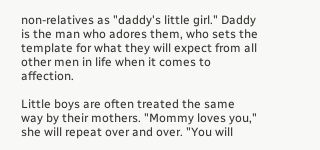non-relatives as "daddy's little girl." Daddy is the man who adores them, who sets the template for what they will expect from all other men in life when it comes to affection.

Little boys are often treated the same way by their mothers. "Mommy loves you," she will repeat over and over. "You will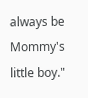always be Mommy's little boy."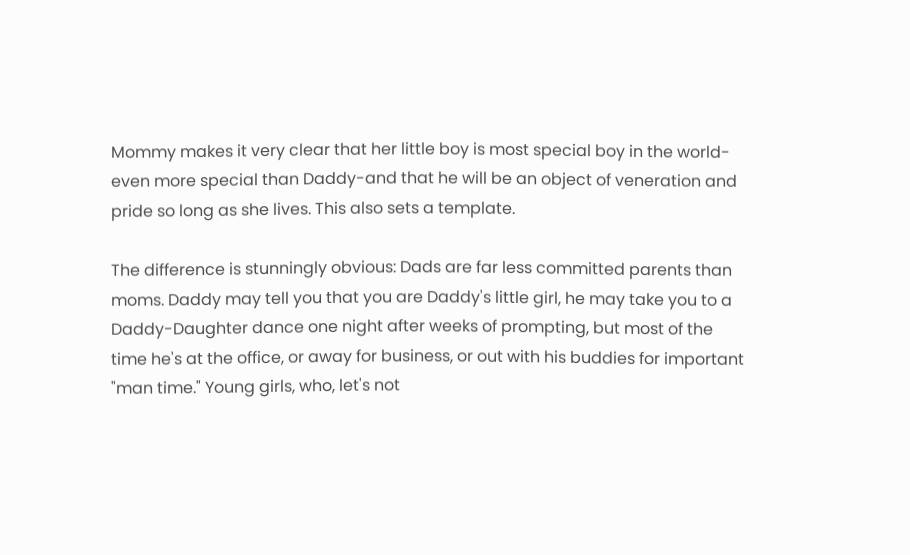Mommy makes it very clear that her little boy is most special boy in the world-even more special than Daddy-and that he will be an object of veneration and pride so long as she lives. This also sets a template.

The difference is stunningly obvious: Dads are far less committed parents than moms. Daddy may tell you that you are Daddy's little girl, he may take you to a Daddy-Daughter dance one night after weeks of prompting, but most of the time he's at the office, or away for business, or out with his buddies for important "man time." Young girls, who, let's not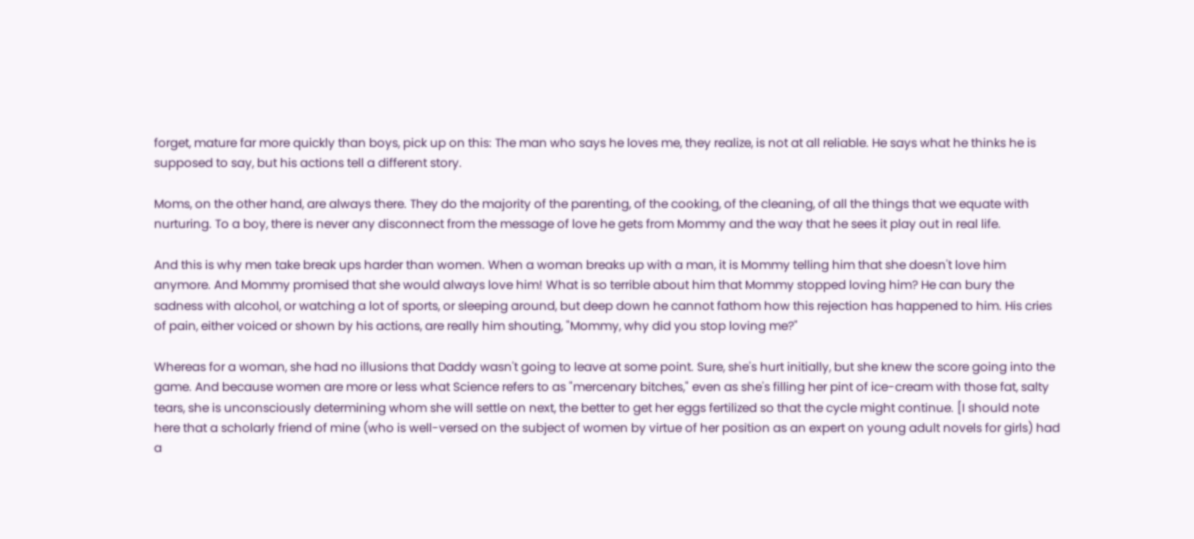forget, mature far more quickly than boys, pick up on this: The man who says he loves me, they realize, is not at all reliable. He says what he thinks he is supposed to say, but his actions tell a different story.

Moms, on the other hand, are always there. They do the majority of the parenting, of the cooking, of the cleaning, of all the things that we equate with nurturing. To a boy, there is never any disconnect from the message of love he gets from Mommy and the way that he sees it play out in real life.

And this is why men take break ups harder than women. When a woman breaks up with a man, it is Mommy telling him that she doesn't love him anymore. And Mommy promised that she would always love him! What is so terrible about him that Mommy stopped loving him? He can bury the sadness with alcohol, or watching a lot of sports, or sleeping around, but deep down he cannot fathom how this rejection has happened to him. His cries of pain, either voiced or shown by his actions, are really him shouting, "Mommy, why did you stop loving me?"

Whereas for a woman, she had no illusions that Daddy wasn't going to leave at some point. Sure, she's hurt initially, but she knew the score going into the game. And because women are more or less what Science refers to as "mercenary bitches," even as she's filling her pint of ice-cream with those fat, salty tears, she is unconsciously determining whom she will settle on next, the better to get her eggs fertilized so that the cycle might continue. [I should note here that a scholarly friend of mine (who is well-versed on the subject of women by virtue of her position as an expert on young adult novels for girls) had a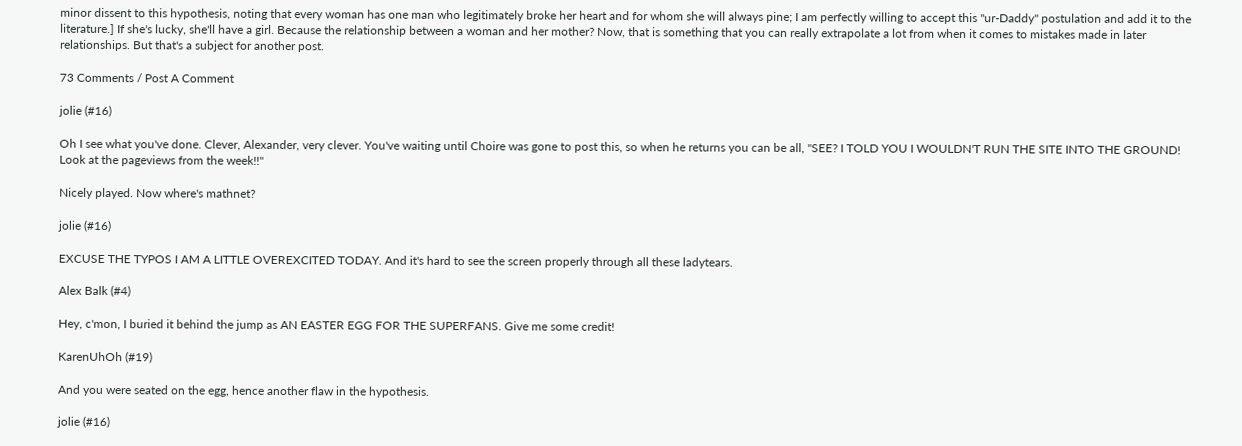minor dissent to this hypothesis, noting that every woman has one man who legitimately broke her heart and for whom she will always pine; I am perfectly willing to accept this "ur-Daddy" postulation and add it to the literature.] If she's lucky, she'll have a girl. Because the relationship between a woman and her mother? Now, that is something that you can really extrapolate a lot from when it comes to mistakes made in later relationships. But that's a subject for another post.

73 Comments / Post A Comment

jolie (#16)

Oh I see what you've done. Clever, Alexander, very clever. You've waiting until Choire was gone to post this, so when he returns you can be all, "SEE? I TOLD YOU I WOULDN'T RUN THE SITE INTO THE GROUND! Look at the pageviews from the week!!"

Nicely played. Now where's mathnet?

jolie (#16)

EXCUSE THE TYPOS I AM A LITTLE OVEREXCITED TODAY. And it's hard to see the screen properly through all these ladytears.

Alex Balk (#4)

Hey, c'mon, I buried it behind the jump as AN EASTER EGG FOR THE SUPERFANS. Give me some credit!

KarenUhOh (#19)

And you were seated on the egg, hence another flaw in the hypothesis.

jolie (#16)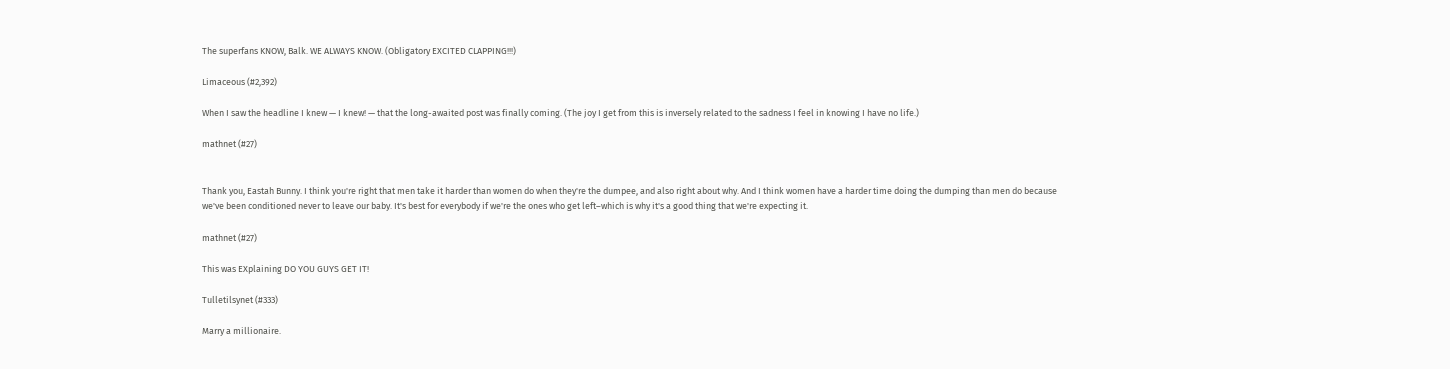The superfans KNOW, Balk. WE ALWAYS KNOW. (Obligatory EXCITED CLAPPING!!!)

Limaceous (#2,392)

When I saw the headline I knew — I knew! — that the long-awaited post was finally coming. (The joy I get from this is inversely related to the sadness I feel in knowing I have no life.)

mathnet (#27)


Thank you, Eastah Bunny. I think you're right that men take it harder than women do when they're the dumpee, and also right about why. And I think women have a harder time doing the dumping than men do because we've been conditioned never to leave our baby. It's best for everybody if we're the ones who get left–which is why it's a good thing that we're expecting it.

mathnet (#27)

This was EXplaining DO YOU GUYS GET IT!

Tulletilsynet (#333)

Marry a millionaire.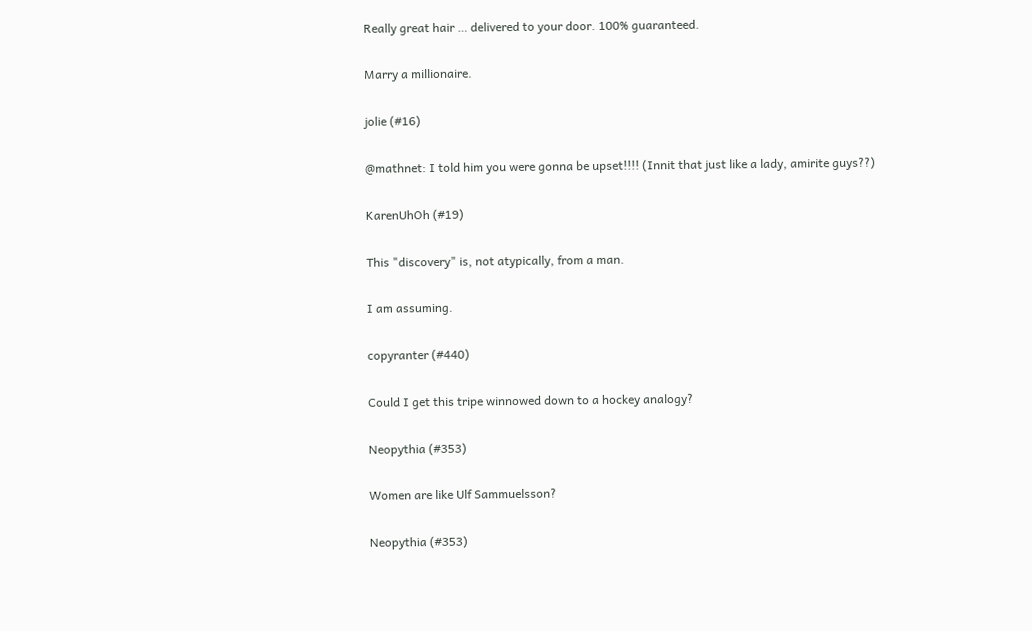Really great hair … delivered to your door. 100% guaranteed.

Marry a millionaire.

jolie (#16)

@mathnet: I told him you were gonna be upset!!!! (Innit that just like a lady, amirite guys??)

KarenUhOh (#19)

This "discovery" is, not atypically, from a man.

I am assuming.

copyranter (#440)

Could I get this tripe winnowed down to a hockey analogy?

Neopythia (#353)

Women are like Ulf Sammuelsson?

Neopythia (#353)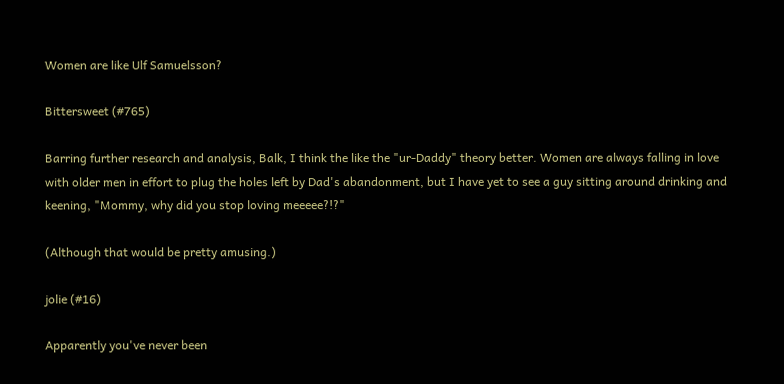Women are like Ulf Samuelsson?

Bittersweet (#765)

Barring further research and analysis, Balk, I think the like the "ur-Daddy" theory better. Women are always falling in love with older men in effort to plug the holes left by Dad's abandonment, but I have yet to see a guy sitting around drinking and keening, "Mommy, why did you stop loving meeeee?!?"

(Although that would be pretty amusing.)

jolie (#16)

Apparently you've never been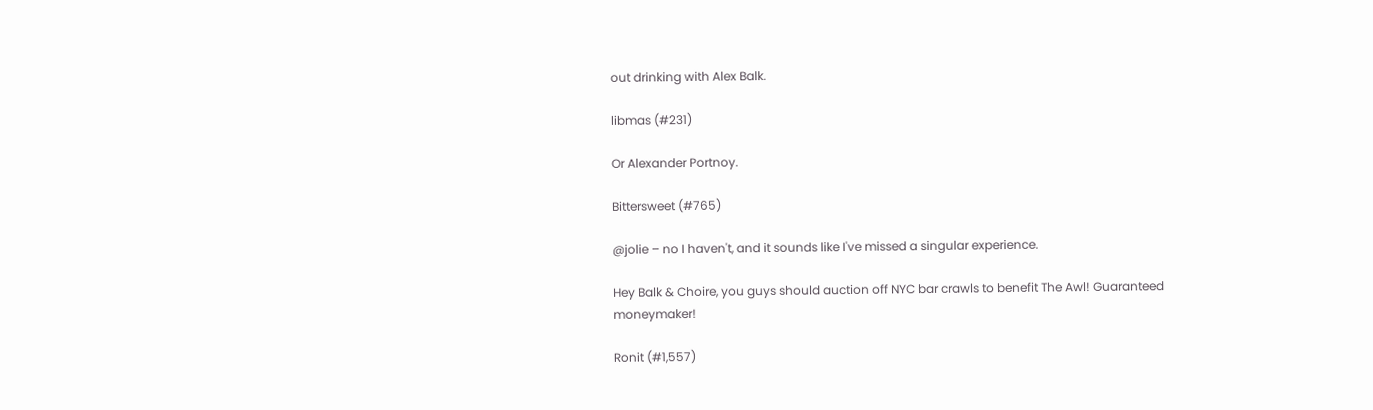out drinking with Alex Balk.

libmas (#231)

Or Alexander Portnoy.

Bittersweet (#765)

@jolie – no I haven't, and it sounds like I've missed a singular experience.

Hey Balk & Choire, you guys should auction off NYC bar crawls to benefit The Awl! Guaranteed moneymaker!

Ronit (#1,557)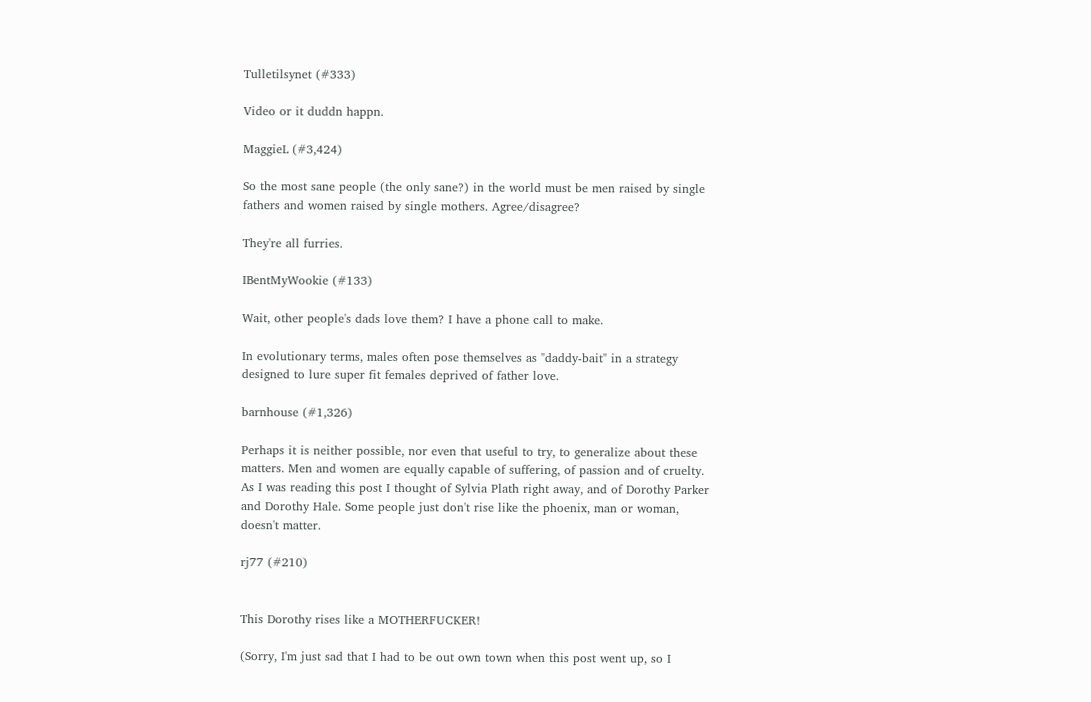Tulletilsynet (#333)

Video or it duddn happn.

MaggieL (#3,424)

So the most sane people (the only sane?) in the world must be men raised by single fathers and women raised by single mothers. Agree/disagree?

They're all furries.

IBentMyWookie (#133)

Wait, other people's dads love them? I have a phone call to make.

In evolutionary terms, males often pose themselves as "daddy-bait" in a strategy designed to lure super fit females deprived of father love.

barnhouse (#1,326)

Perhaps it is neither possible, nor even that useful to try, to generalize about these matters. Men and women are equally capable of suffering, of passion and of cruelty. As I was reading this post I thought of Sylvia Plath right away, and of Dorothy Parker and Dorothy Hale. Some people just don't rise like the phoenix, man or woman, doesn't matter.

rj77 (#210)


This Dorothy rises like a MOTHERFUCKER!

(Sorry, I'm just sad that I had to be out own town when this post went up, so I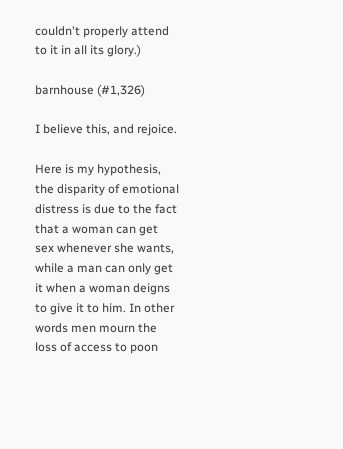couldn't properly attend to it in all its glory.)

barnhouse (#1,326)

I believe this, and rejoice.

Here is my hypothesis, the disparity of emotional distress is due to the fact that a woman can get sex whenever she wants, while a man can only get it when a woman deigns to give it to him. In other words men mourn the loss of access to poon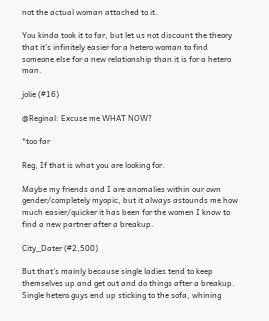not the actual woman attached to it.

You kinda took it to far, but let us not discount the theory that it's infinitely easier for a hetero woman to find someone else for a new relationship than it is for a hetero man.

jolie (#16)

@Reginal: Excuse me WHAT NOW?

*too far

Reg, If that is what you are looking for.

Maybe my friends and I are anomalies within our own gender/completely myopic, but it always astounds me how much easier/quicker it has been for the women I know to find a new partner after a breakup.

City_Dater (#2,500)

But that's mainly because single ladies tend to keep themselves up and get out and do things after a breakup.
Single hetero guys end up sticking to the sofa, whining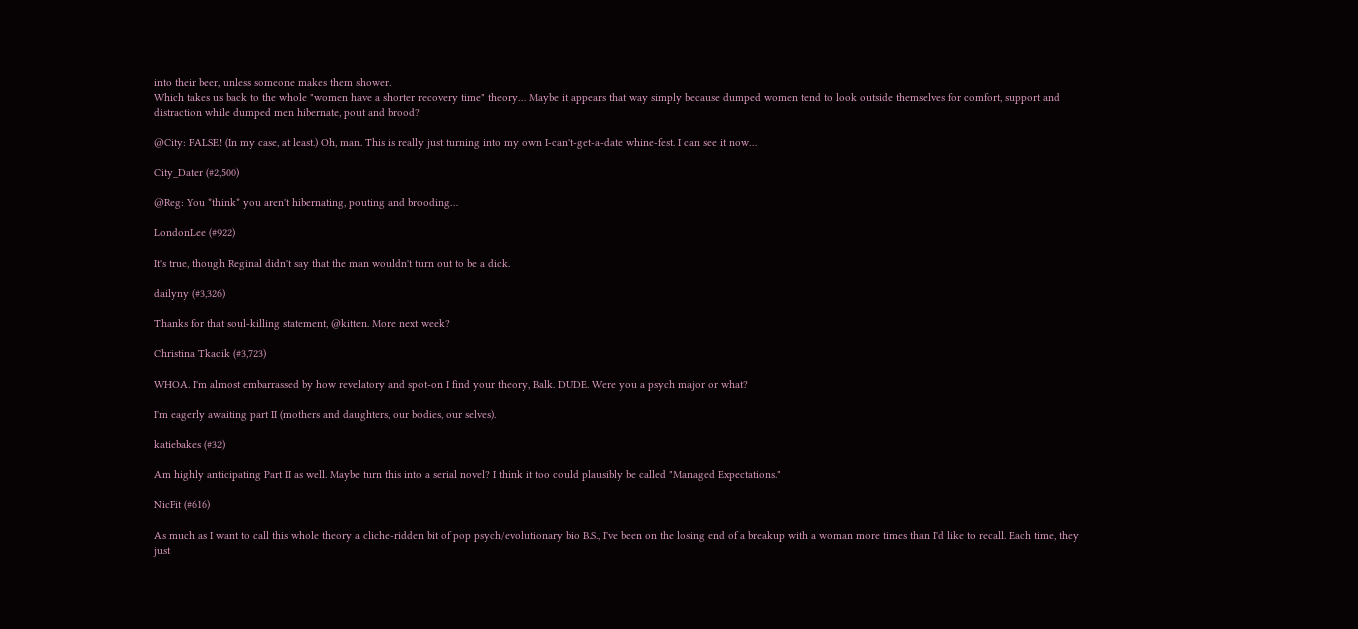into their beer, unless someone makes them shower.
Which takes us back to the whole "women have a shorter recovery time" theory… Maybe it appears that way simply because dumped women tend to look outside themselves for comfort, support and distraction while dumped men hibernate, pout and brood?

@City: FALSE! (In my case, at least.) Oh, man. This is really just turning into my own I-can't-get-a-date whine-fest. I can see it now…

City_Dater (#2,500)

@Reg: You *think* you aren't hibernating, pouting and brooding…

LondonLee (#922)

It's true, though Reginal didn't say that the man wouldn't turn out to be a dick.

dailyny (#3,326)

Thanks for that soul-killing statement, @kitten. More next week?

Christina Tkacik (#3,723)

WHOA. I'm almost embarrassed by how revelatory and spot-on I find your theory, Balk. DUDE. Were you a psych major or what?

I'm eagerly awaiting part II (mothers and daughters, our bodies, our selves).

katiebakes (#32)

Am highly anticipating Part II as well. Maybe turn this into a serial novel? I think it too could plausibly be called "Managed Expectations."

NicFit (#616)

As much as I want to call this whole theory a cliche-ridden bit of pop psych/evolutionary bio B.S., I've been on the losing end of a breakup with a woman more times than I'd like to recall. Each time, they just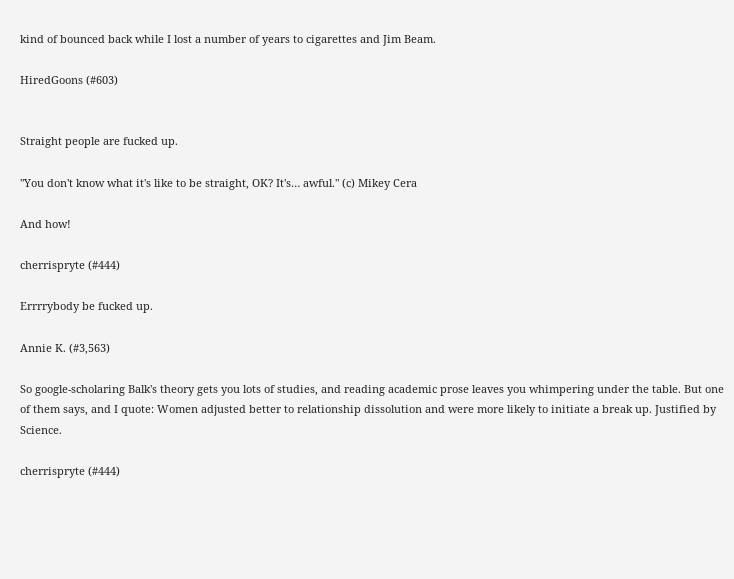kind of bounced back while I lost a number of years to cigarettes and Jim Beam.

HiredGoons (#603)


Straight people are fucked up.

"You don't know what it's like to be straight, OK? It's… awful." (c) Mikey Cera

And how!

cherrispryte (#444)

Errrrybody be fucked up.

Annie K. (#3,563)

So google-scholaring Balk's theory gets you lots of studies, and reading academic prose leaves you whimpering under the table. But one of them says, and I quote: Women adjusted better to relationship dissolution and were more likely to initiate a break up. Justified by Science.

cherrispryte (#444)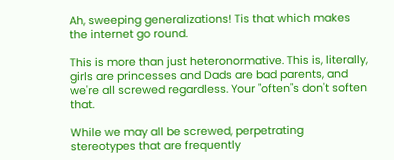Ah, sweeping generalizations! Tis that which makes the internet go round.

This is more than just heteronormative. This is, literally, girls are princesses and Dads are bad parents, and we're all screwed regardless. Your "often"s don't soften that.

While we may all be screwed, perpetrating stereotypes that are frequently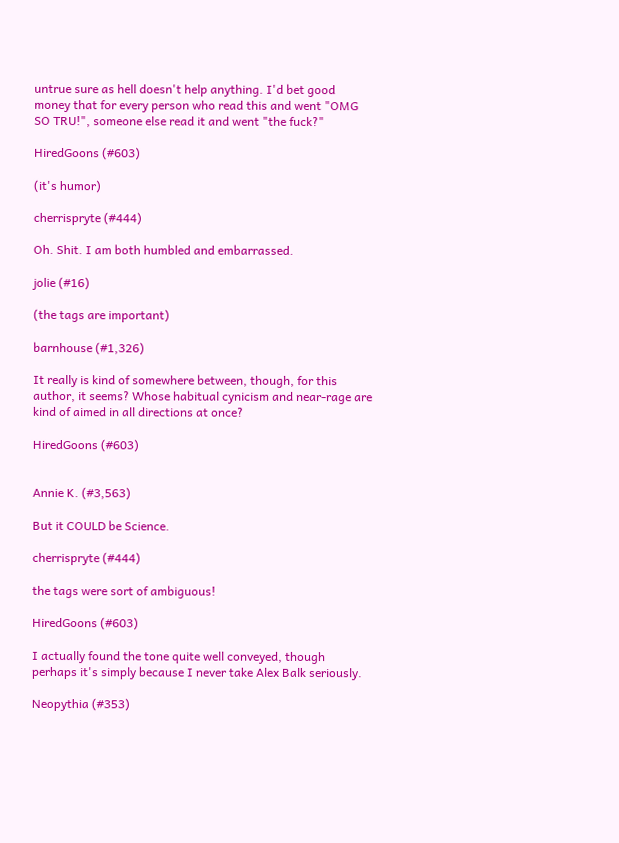untrue sure as hell doesn't help anything. I'd bet good money that for every person who read this and went "OMG SO TRU!", someone else read it and went "the fuck?"

HiredGoons (#603)

(it's humor)

cherrispryte (#444)

Oh. Shit. I am both humbled and embarrassed.

jolie (#16)

(the tags are important)

barnhouse (#1,326)

It really is kind of somewhere between, though, for this author, it seems? Whose habitual cynicism and near-rage are kind of aimed in all directions at once?

HiredGoons (#603)


Annie K. (#3,563)

But it COULD be Science.

cherrispryte (#444)

the tags were sort of ambiguous!

HiredGoons (#603)

I actually found the tone quite well conveyed, though perhaps it's simply because I never take Alex Balk seriously.

Neopythia (#353)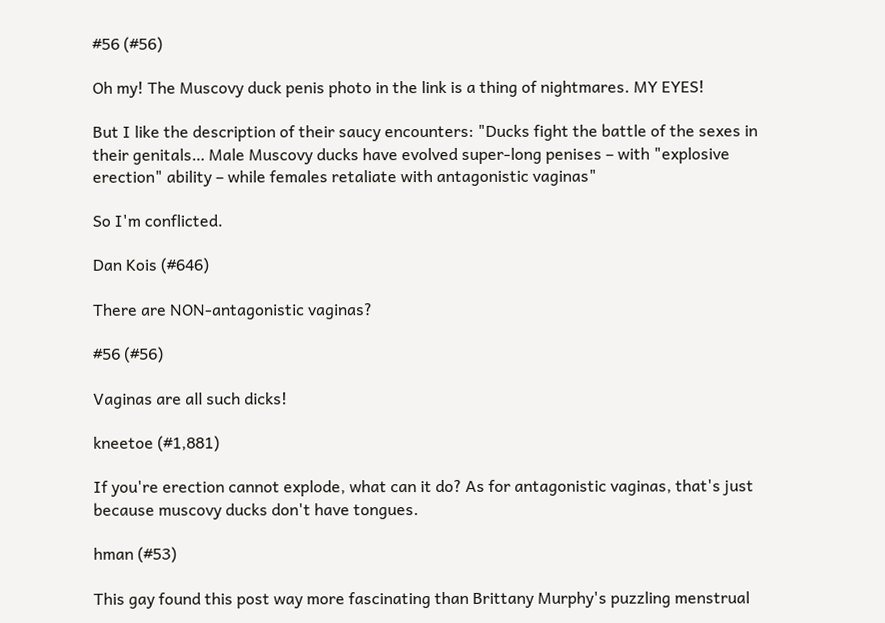#56 (#56)

Oh my! The Muscovy duck penis photo in the link is a thing of nightmares. MY EYES!

But I like the description of their saucy encounters: "Ducks fight the battle of the sexes in their genitals… Male Muscovy ducks have evolved super-long penises – with "explosive erection" ability – while females retaliate with antagonistic vaginas"

So I'm conflicted.

Dan Kois (#646)

There are NON-antagonistic vaginas?

#56 (#56)

Vaginas are all such dicks!

kneetoe (#1,881)

If you're erection cannot explode, what can it do? As for antagonistic vaginas, that's just because muscovy ducks don't have tongues.

hman (#53)

This gay found this post way more fascinating than Brittany Murphy's puzzling menstrual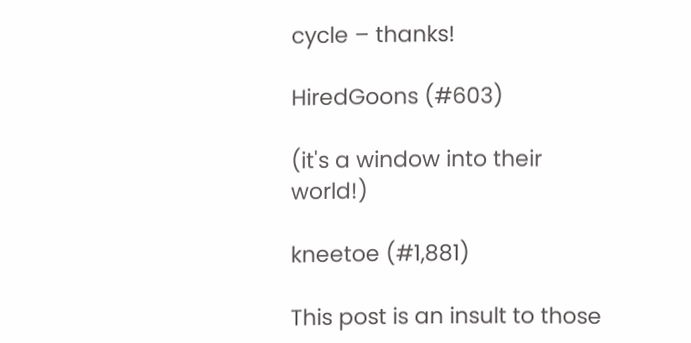cycle – thanks!

HiredGoons (#603)

(it's a window into their world!)

kneetoe (#1,881)

This post is an insult to those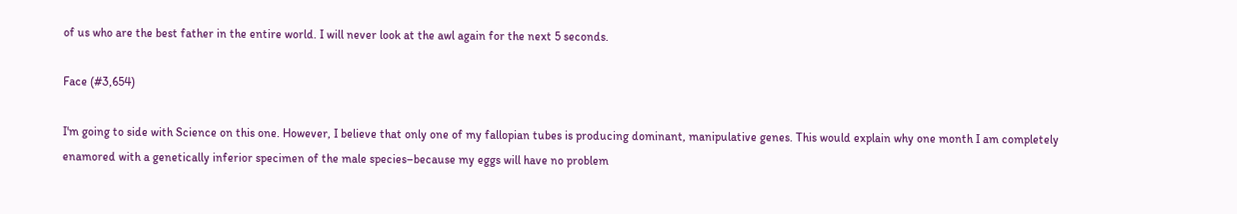of us who are the best father in the entire world. I will never look at the awl again for the next 5 seconds.

Face (#3,654)

I'm going to side with Science on this one. However, I believe that only one of my fallopian tubes is producing dominant, manipulative genes. This would explain why one month I am completely enamored with a genetically inferior specimen of the male species–because my eggs will have no problem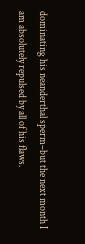dominating his neanderthal sperm–but the next month I am absolutely repulsed by all of his flaws.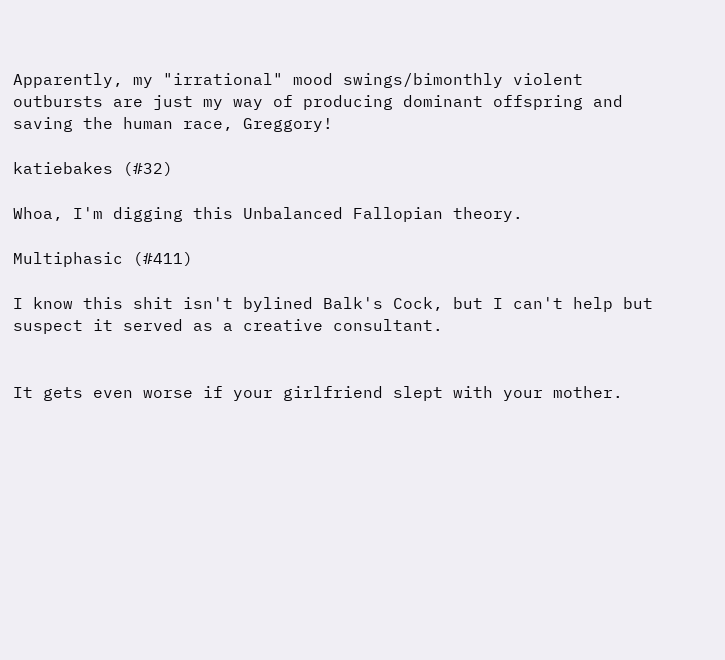Apparently, my "irrational" mood swings/bimonthly violent outbursts are just my way of producing dominant offspring and saving the human race, Greggory!

katiebakes (#32)

Whoa, I'm digging this Unbalanced Fallopian theory.

Multiphasic (#411)

I know this shit isn't bylined Balk's Cock, but I can't help but suspect it served as a creative consultant.


It gets even worse if your girlfriend slept with your mother.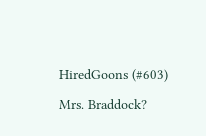HiredGoons (#603)

Mrs. Braddock?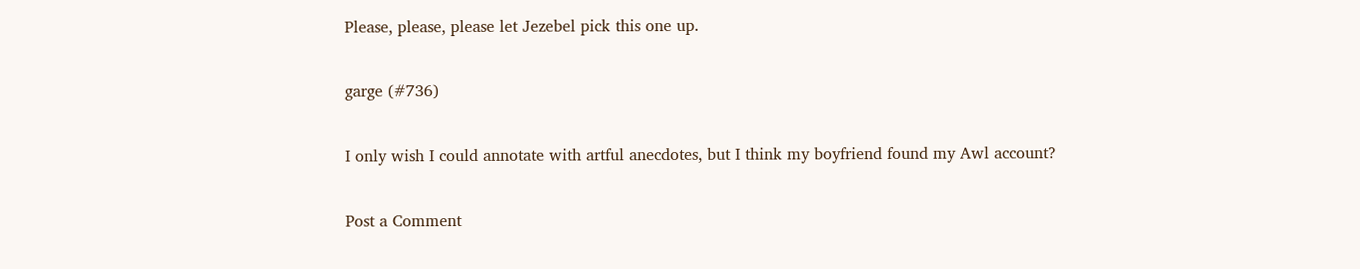Please, please, please let Jezebel pick this one up.

garge (#736)

I only wish I could annotate with artful anecdotes, but I think my boyfriend found my Awl account?

Post a Comment